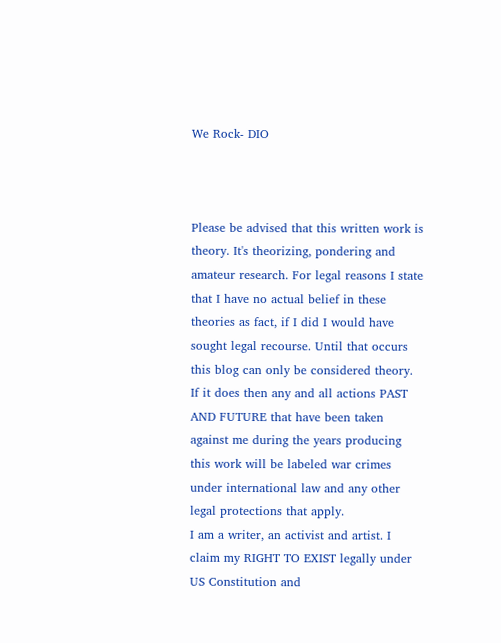We Rock- DIO



Please be advised that this written work is theory. It's theorizing, pondering and amateur research. For legal reasons I state that I have no actual belief in these theories as fact, if I did I would have sought legal recourse. Until that occurs this blog can only be considered theory. If it does then any and all actions PAST AND FUTURE that have been taken against me during the years producing this work will be labeled war crimes under international law and any other legal protections that apply.
I am a writer, an activist and artist. I claim my RIGHT TO EXIST legally under US Constitution and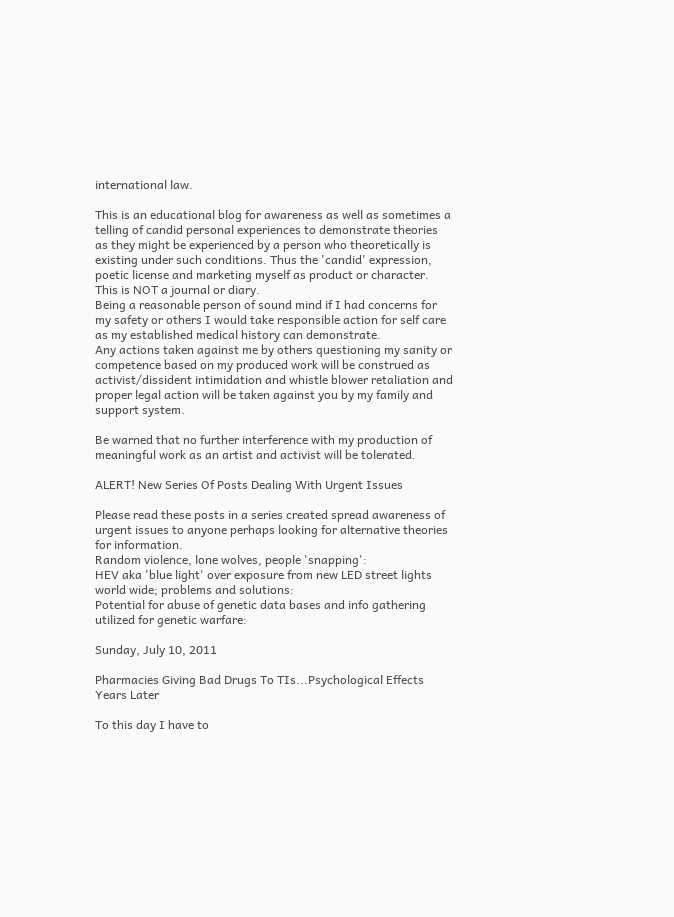international law.

This is an educational blog for awareness as well as sometimes a telling of candid personal experiences to demonstrate theories as they might be experienced by a person who theoretically is existing under such conditions. Thus the 'candid' expression, poetic license and marketing myself as product or character. This is NOT a journal or diary.
Being a reasonable person of sound mind if I had concerns for my safety or others I would take responsible action for self care as my established medical history can demonstrate.
Any actions taken against me by others questioning my sanity or competence based on my produced work will be construed as activist/dissident intimidation and whistle blower retaliation and proper legal action will be taken against you by my family and support system.

Be warned that no further interference with my production of meaningful work as an artist and activist will be tolerated.

ALERT! New Series Of Posts Dealing With Urgent Issues

Please read these posts in a series created spread awareness of urgent issues to anyone perhaps looking for alternative theories for information.
Random violence, lone wolves, people 'snapping':
HEV aka 'blue light' over exposure from new LED street lights world wide; problems and solutions:
Potential for abuse of genetic data bases and info gathering utilized for genetic warfare:

Sunday, July 10, 2011

Pharmacies Giving Bad Drugs To TIs...Psychological Effects Years Later

To this day I have to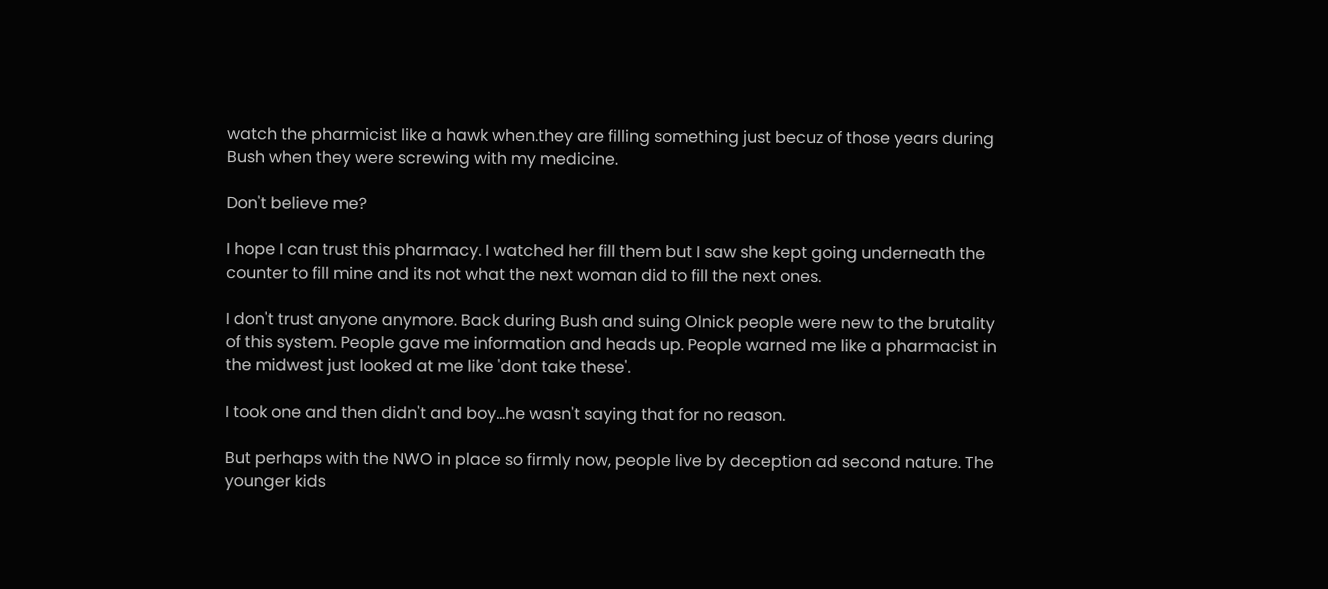watch the pharmicist like a hawk when.they are filling something just becuz of those years during Bush when they were screwing with my medicine.

Don't believe me?

I hope I can trust this pharmacy. I watched her fill them but I saw she kept going underneath the counter to fill mine and its not what the next woman did to fill the next ones.

I don't trust anyone anymore. Back during Bush and suing Olnick people were new to the brutality of this system. People gave me information and heads up. People warned me like a pharmacist in the midwest just looked at me like 'dont take these'.

I took one and then didn't and boy...he wasn't saying that for no reason.

But perhaps with the NWO in place so firmly now, people live by deception ad second nature. The younger kids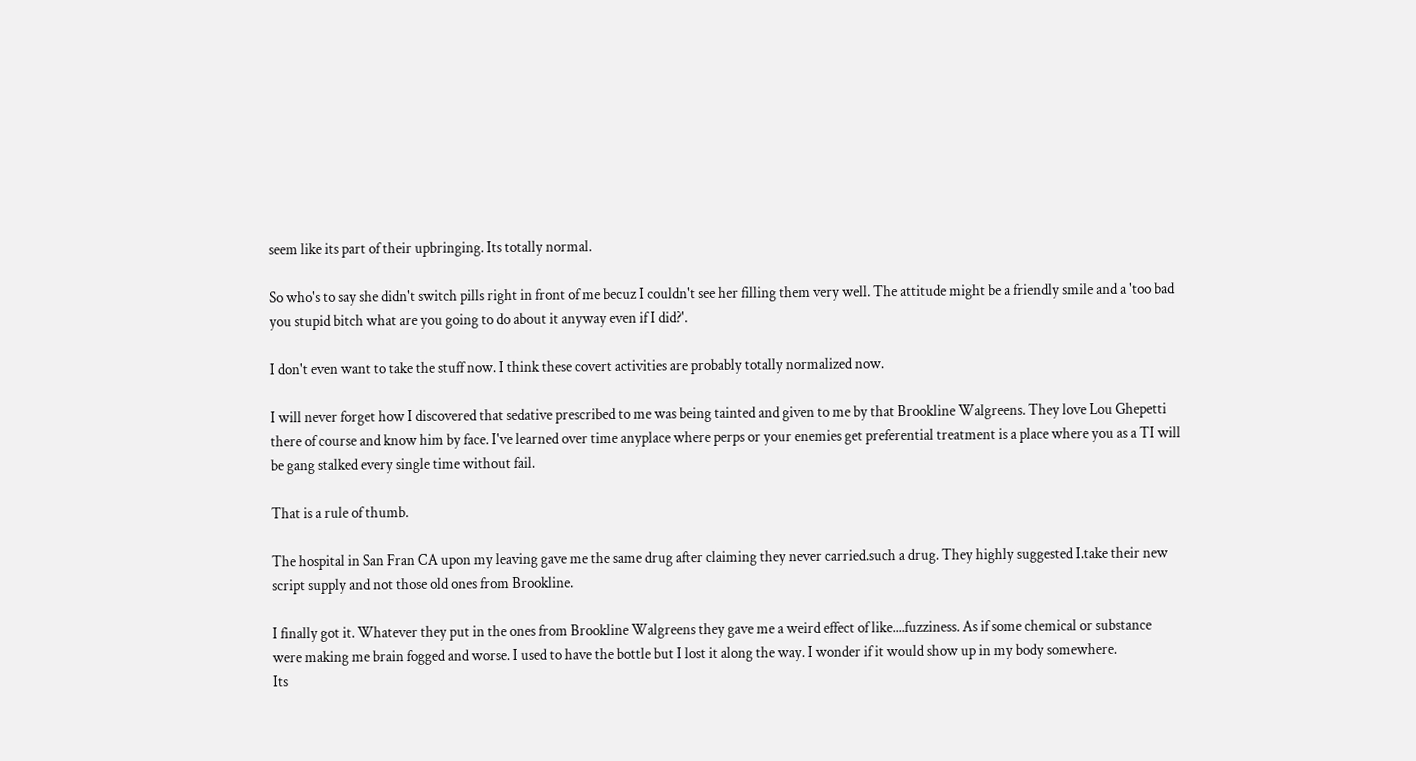seem like its part of their upbringing. Its totally normal.

So who's to say she didn't switch pills right in front of me becuz I couldn't see her filling them very well. The attitude might be a friendly smile and a 'too bad you stupid bitch what are you going to do about it anyway even if I did?'.

I don't even want to take the stuff now. I think these covert activities are probably totally normalized now.

I will never forget how I discovered that sedative prescribed to me was being tainted and given to me by that Brookline Walgreens. They love Lou Ghepetti there of course and know him by face. I've learned over time anyplace where perps or your enemies get preferential treatment is a place where you as a TI will be gang stalked every single time without fail.

That is a rule of thumb.

The hospital in San Fran CA upon my leaving gave me the same drug after claiming they never carried.such a drug. They highly suggested I.take their new script supply and not those old ones from Brookline.

I finally got it. Whatever they put in the ones from Brookline Walgreens they gave me a weird effect of like....fuzziness. As if some chemical or substance were making me brain fogged and worse. I used to have the bottle but I lost it along the way. I wonder if it would show up in my body somewhere.
Its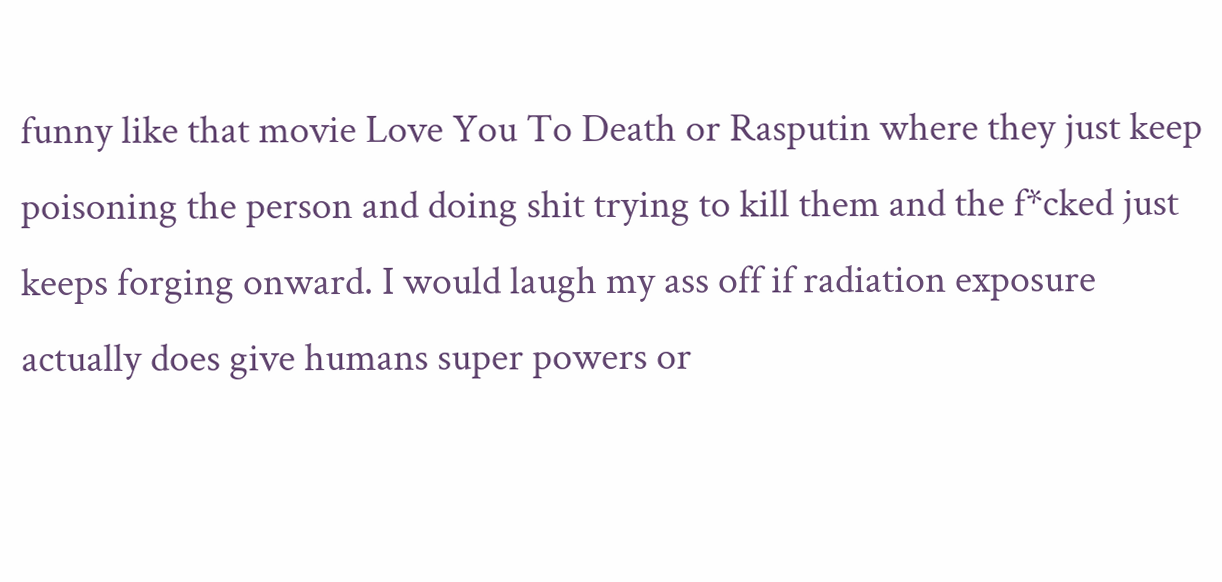funny like that movie Love You To Death or Rasputin where they just keep poisoning the person and doing shit trying to kill them and the f*cked just keeps forging onward. I would laugh my ass off if radiation exposure actually does give humans super powers or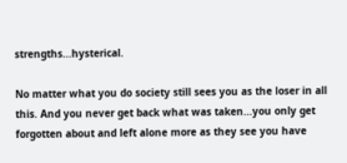strengths...hysterical.

No matter what you do society still sees you as the loser in all this. And you never get back what was taken...you only get forgotten about and left alone more as they see you have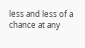less and less of a chance at any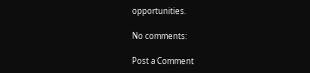opportunities.

No comments:

Post a Comment